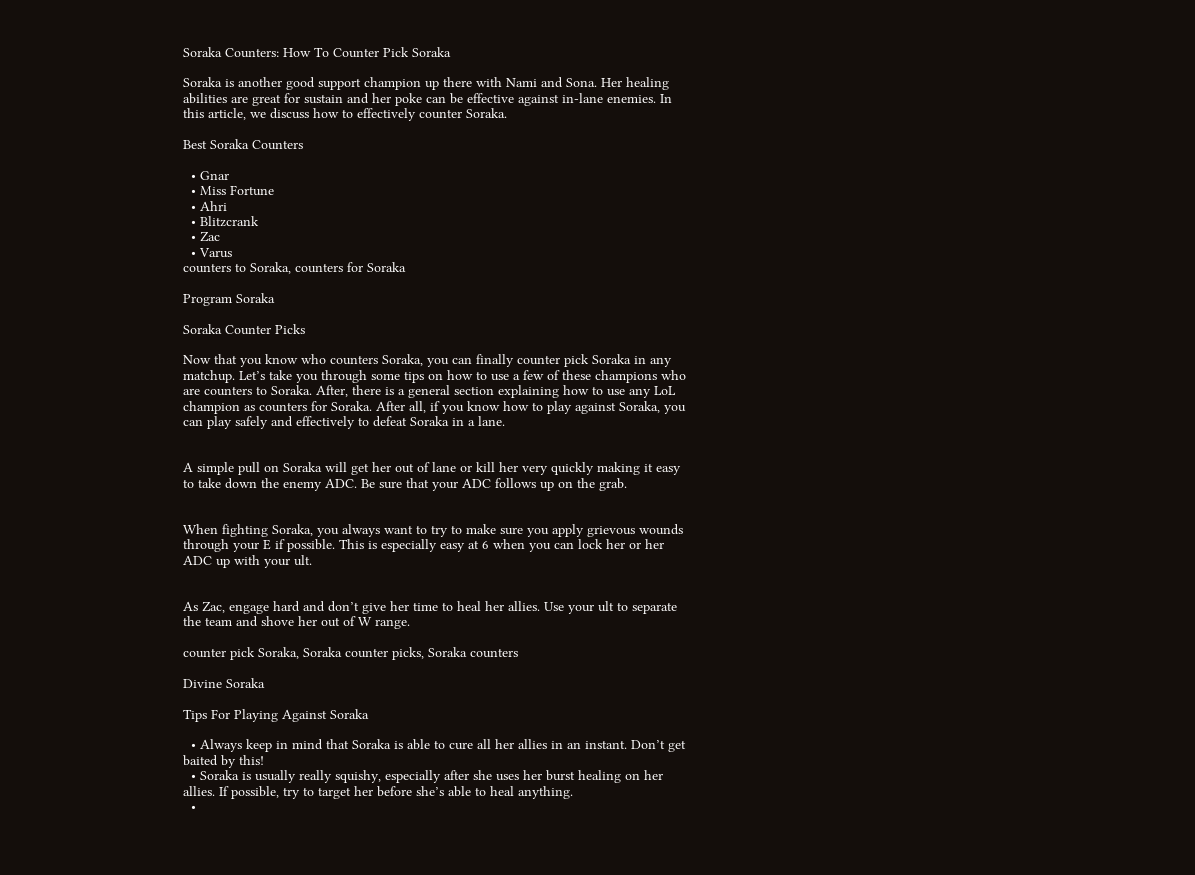Soraka Counters: How To Counter Pick Soraka

Soraka is another good support champion up there with Nami and Sona. Her healing abilities are great for sustain and her poke can be effective against in-lane enemies. In this article, we discuss how to effectively counter Soraka.

Best Soraka Counters

  • Gnar
  • Miss Fortune
  • Ahri
  • Blitzcrank
  • Zac
  • Varus
counters to Soraka, counters for Soraka

Program Soraka

Soraka Counter Picks

Now that you know who counters Soraka, you can finally counter pick Soraka in any matchup. Let’s take you through some tips on how to use a few of these champions who are counters to Soraka. After, there is a general section explaining how to use any LoL champion as counters for Soraka. After all, if you know how to play against Soraka, you can play safely and effectively to defeat Soraka in a lane.


A simple pull on Soraka will get her out of lane or kill her very quickly making it easy to take down the enemy ADC. Be sure that your ADC follows up on the grab.


When fighting Soraka, you always want to try to make sure you apply grievous wounds through your E if possible. This is especially easy at 6 when you can lock her or her ADC up with your ult.


As Zac, engage hard and don’t give her time to heal her allies. Use your ult to separate the team and shove her out of W range.

counter pick Soraka, Soraka counter picks, Soraka counters

Divine Soraka

Tips For Playing Against Soraka

  • Always keep in mind that Soraka is able to cure all her allies in an instant. Don’t get baited by this!
  • Soraka is usually really squishy, especially after she uses her burst healing on her allies. If possible, try to target her before she’s able to heal anything.
  •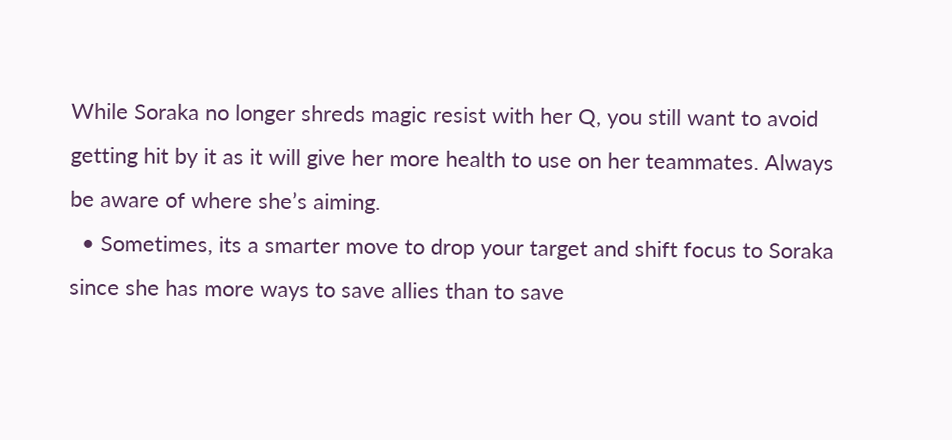While Soraka no longer shreds magic resist with her Q, you still want to avoid getting hit by it as it will give her more health to use on her teammates. Always be aware of where she’s aiming.
  • Sometimes, its a smarter move to drop your target and shift focus to Soraka since she has more ways to save allies than to save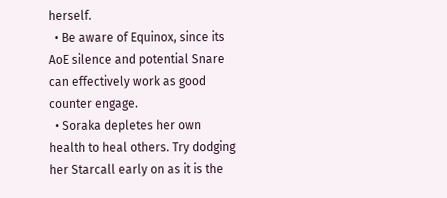herself.
  • Be aware of Equinox, since its AoE silence and potential Snare can effectively work as good counter engage.
  • Soraka depletes her own health to heal others. Try dodging her Starcall early on as it is the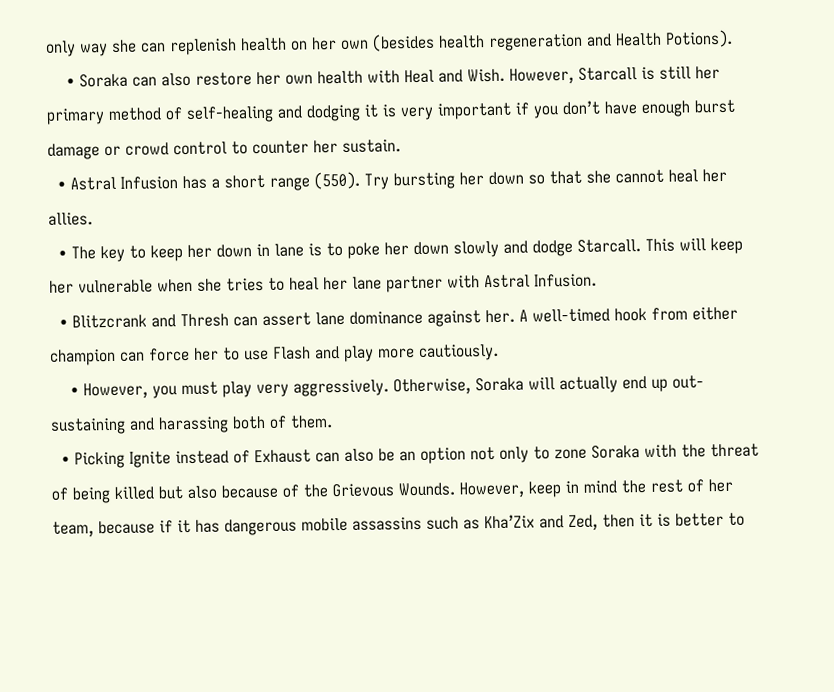only way she can replenish health on her own (besides health regeneration and Health Potions).
    • Soraka can also restore her own health with Heal and Wish. However, Starcall is still her primary method of self-healing and dodging it is very important if you don’t have enough burst damage or crowd control to counter her sustain.
  • Astral Infusion has a short range (550). Try bursting her down so that she cannot heal her allies.
  • The key to keep her down in lane is to poke her down slowly and dodge Starcall. This will keep her vulnerable when she tries to heal her lane partner with Astral Infusion.
  • Blitzcrank and Thresh can assert lane dominance against her. A well-timed hook from either champion can force her to use Flash and play more cautiously.
    • However, you must play very aggressively. Otherwise, Soraka will actually end up out-sustaining and harassing both of them.
  • Picking Ignite instead of Exhaust can also be an option not only to zone Soraka with the threat of being killed but also because of the Grievous Wounds. However, keep in mind the rest of her team, because if it has dangerous mobile assassins such as Kha’Zix and Zed, then it is better to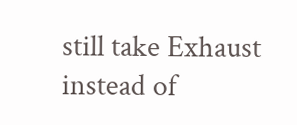still take Exhaust instead of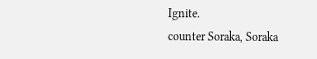Ignite.
counter Soraka, Soraka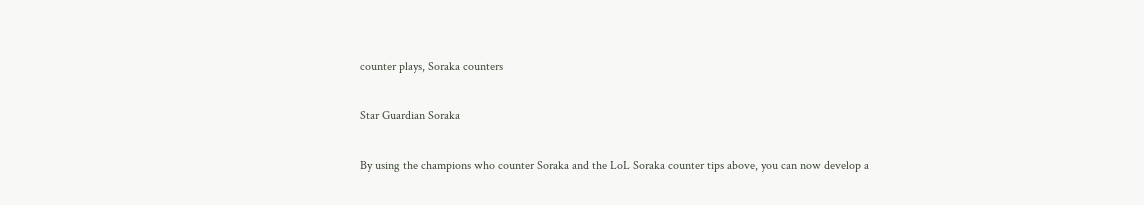counter plays, Soraka counters

Star Guardian Soraka

By using the champions who counter Soraka and the LoL Soraka counter tips above, you can now develop a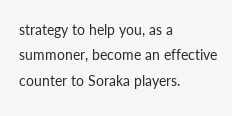strategy to help you, as a summoner, become an effective counter to Soraka players.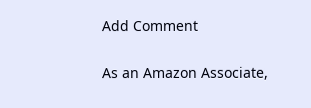Add Comment

As an Amazon Associate,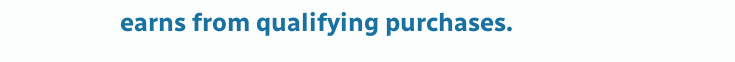earns from qualifying purchases.